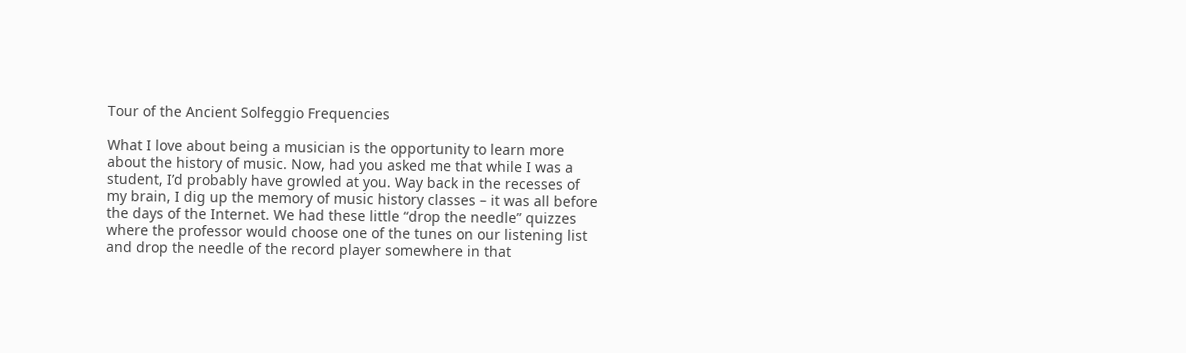Tour of the Ancient Solfeggio Frequencies

What I love about being a musician is the opportunity to learn more about the history of music. Now, had you asked me that while I was a student, I’d probably have growled at you. Way back in the recesses of my brain, I dig up the memory of music history classes – it was all before the days of the Internet. We had these little “drop the needle” quizzes where the professor would choose one of the tunes on our listening list and drop the needle of the record player somewhere in that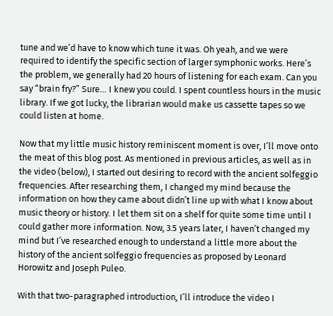tune and we’d have to know which tune it was. Oh yeah, and we were required to identify the specific section of larger symphonic works. Here’s the problem, we generally had 20 hours of listening for each exam. Can you say “brain fry?” Sure… I knew you could. I spent countless hours in the music library. If we got lucky, the librarian would make us cassette tapes so we could listen at home.

Now that my little music history reminiscent moment is over, I’ll move onto the meat of this blog post. As mentioned in previous articles, as well as in the video (below), I started out desiring to record with the ancient solfeggio frequencies. After researching them, I changed my mind because the information on how they came about didn’t line up with what I know about music theory or history. I let them sit on a shelf for quite some time until I could gather more information. Now, 3.5 years later, I haven’t changed my mind but I’ve researched enough to understand a little more about the history of the ancient solfeggio frequencies as proposed by Leonard Horowitz and Joseph Puleo.

With that two-paragraphed introduction, I’ll introduce the video I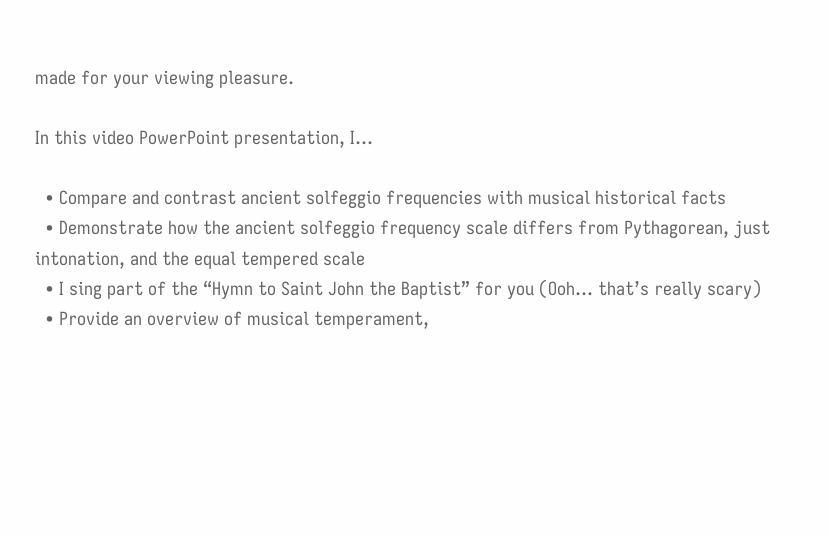made for your viewing pleasure.

In this video PowerPoint presentation, I…

  • Compare and contrast ancient solfeggio frequencies with musical historical facts
  • Demonstrate how the ancient solfeggio frequency scale differs from Pythagorean, just intonation, and the equal tempered scale
  • I sing part of the “Hymn to Saint John the Baptist” for you (Ooh… that’s really scary)
  • Provide an overview of musical temperament,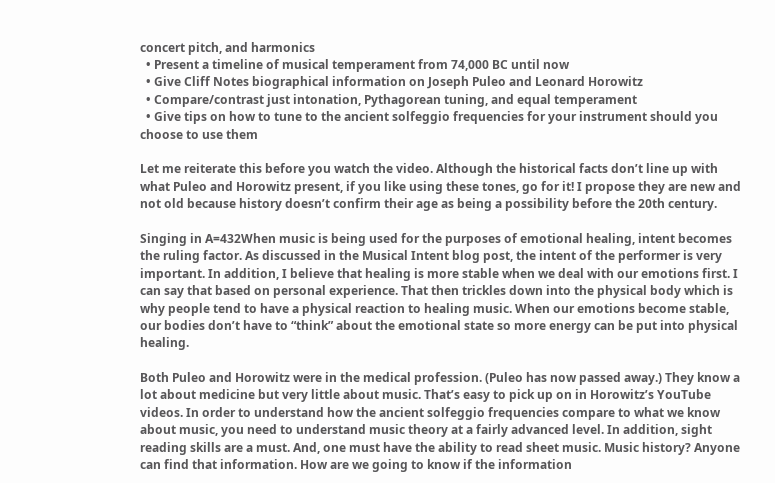concert pitch, and harmonics
  • Present a timeline of musical temperament from 74,000 BC until now
  • Give Cliff Notes biographical information on Joseph Puleo and Leonard Horowitz
  • Compare/contrast just intonation, Pythagorean tuning, and equal temperament
  • Give tips on how to tune to the ancient solfeggio frequencies for your instrument should you choose to use them

Let me reiterate this before you watch the video. Although the historical facts don’t line up with what Puleo and Horowitz present, if you like using these tones, go for it! I propose they are new and not old because history doesn’t confirm their age as being a possibility before the 20th century.

Singing in A=432When music is being used for the purposes of emotional healing, intent becomes the ruling factor. As discussed in the Musical Intent blog post, the intent of the performer is very important. In addition, I believe that healing is more stable when we deal with our emotions first. I can say that based on personal experience. That then trickles down into the physical body which is why people tend to have a physical reaction to healing music. When our emotions become stable, our bodies don’t have to “think” about the emotional state so more energy can be put into physical healing.

Both Puleo and Horowitz were in the medical profession. (Puleo has now passed away.) They know a lot about medicine but very little about music. That’s easy to pick up on in Horowitz’s YouTube videos. In order to understand how the ancient solfeggio frequencies compare to what we know about music, you need to understand music theory at a fairly advanced level. In addition, sight reading skills are a must. And, one must have the ability to read sheet music. Music history? Anyone can find that information. How are we going to know if the information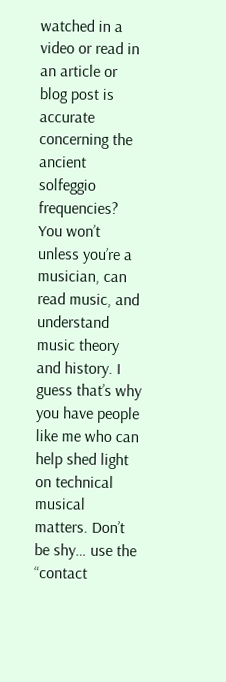watched in a video or read in an article or blog post is accurate concerning the ancient solfeggio frequencies? You won’t unless you’re a musician, can read music, and understand music theory and history. I guess that’s why you have people like me who can help shed light on technical musical matters. Don’t be shy… use the “contact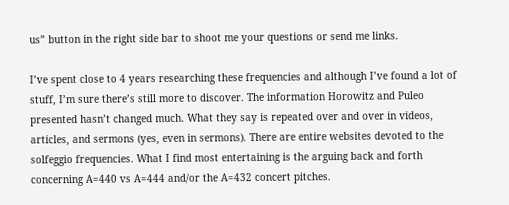us” button in the right side bar to shoot me your questions or send me links.

I’ve spent close to 4 years researching these frequencies and although I’ve found a lot of stuff, I’m sure there’s still more to discover. The information Horowitz and Puleo presented hasn’t changed much. What they say is repeated over and over in videos, articles, and sermons (yes, even in sermons). There are entire websites devoted to the solfeggio frequencies. What I find most entertaining is the arguing back and forth concerning A=440 vs A=444 and/or the A=432 concert pitches.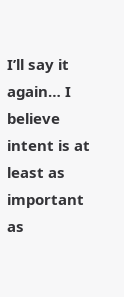I’ll say it again… I believe intent is at least as important as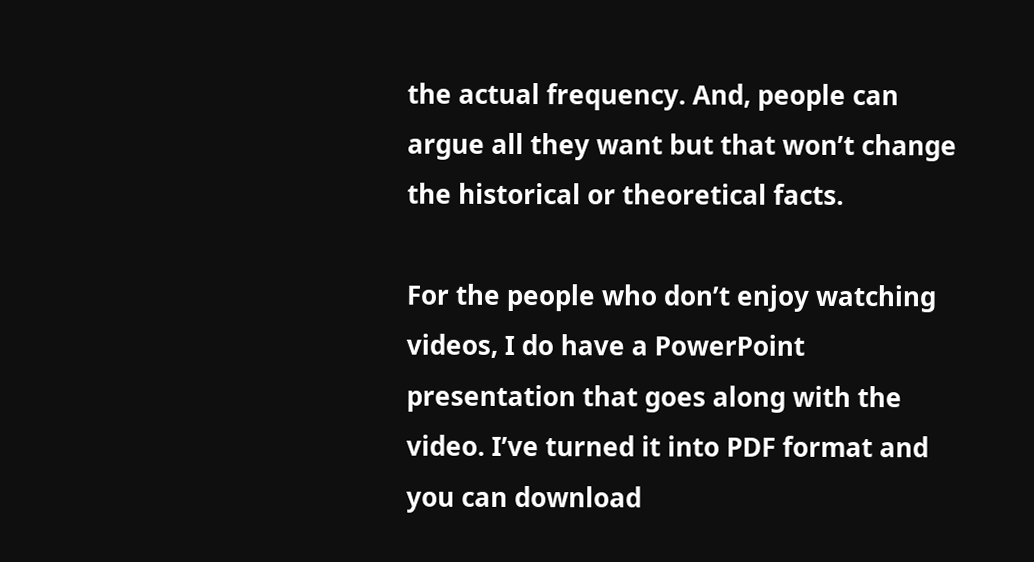the actual frequency. And, people can argue all they want but that won’t change the historical or theoretical facts.

For the people who don’t enjoy watching videos, I do have a PowerPoint presentation that goes along with the video. I’ve turned it into PDF format and you can download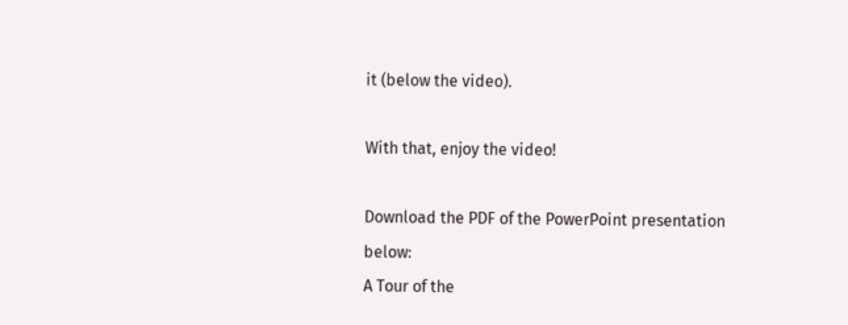it (below the video).

With that, enjoy the video!

Download the PDF of the PowerPoint presentation below:
A Tour of the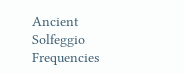Ancient Solfeggio Frequencies